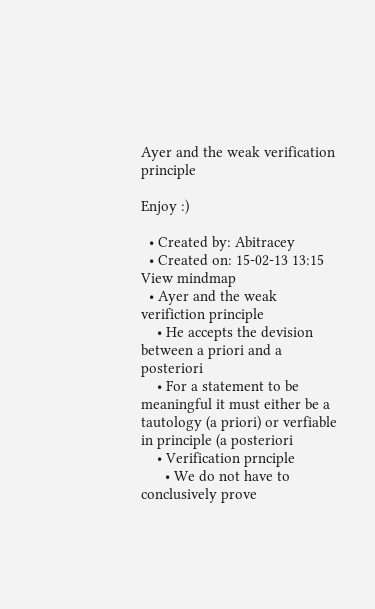Ayer and the weak verification principle

Enjoy :)

  • Created by: Abitracey
  • Created on: 15-02-13 13:15
View mindmap
  • Ayer and the weak verifiction principle
    • He accepts the devision between a priori and a posteriori
    • For a statement to be meaningful it must either be a tautology (a priori) or verfiable in principle (a posteriori
    • Verification prnciple
      • We do not have to conclusively prove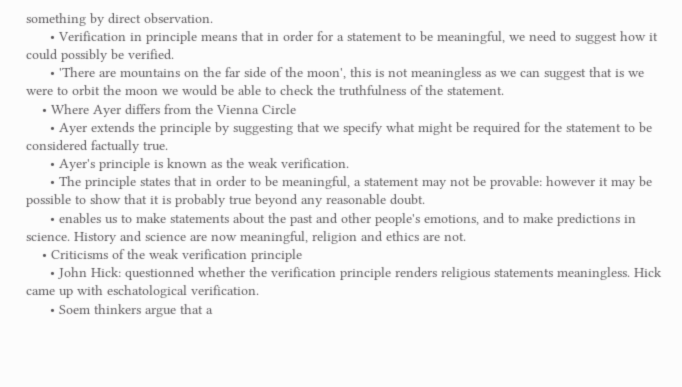something by direct observation.
      • Verification in principle means that in order for a statement to be meaningful, we need to suggest how it could possibly be verified.
      • 'There are mountains on the far side of the moon', this is not meaningless as we can suggest that is we were to orbit the moon we would be able to check the truthfulness of the statement.
    • Where Ayer differs from the Vienna Circle
      • Ayer extends the principle by suggesting that we specify what might be required for the statement to be considered factually true.
      • Ayer's principle is known as the weak verification.
      • The principle states that in order to be meaningful, a statement may not be provable: however it may be possible to show that it is probably true beyond any reasonable doubt.
      • enables us to make statements about the past and other people's emotions, and to make predictions in science. History and science are now meaningful, religion and ethics are not.
    • Criticisms of the weak verification principle
      • John Hick: questionned whether the verification principle renders religious statements meaningless. Hick came up with eschatological verification.
      • Soem thinkers argue that a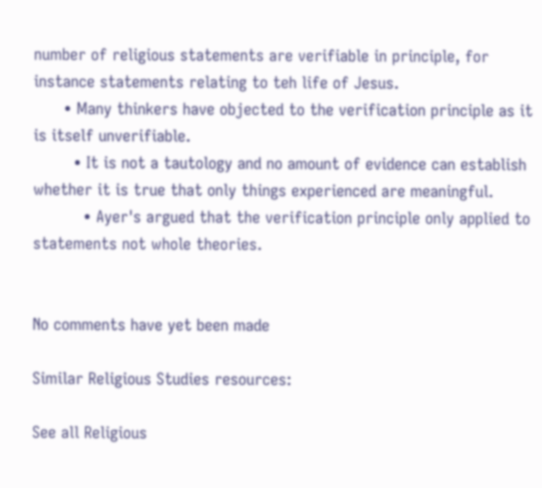number of religious statements are verifiable in principle, for instance statements relating to teh life of Jesus.
      • Many thinkers have objected to the verification principle as it is itself unverifiable.
        • It is not a tautology and no amount of evidence can establish whether it is true that only things experienced are meaningful.
          • Ayer's argued that the verification principle only applied to statements not whole theories.


No comments have yet been made

Similar Religious Studies resources:

See all Religious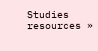Studies resources »